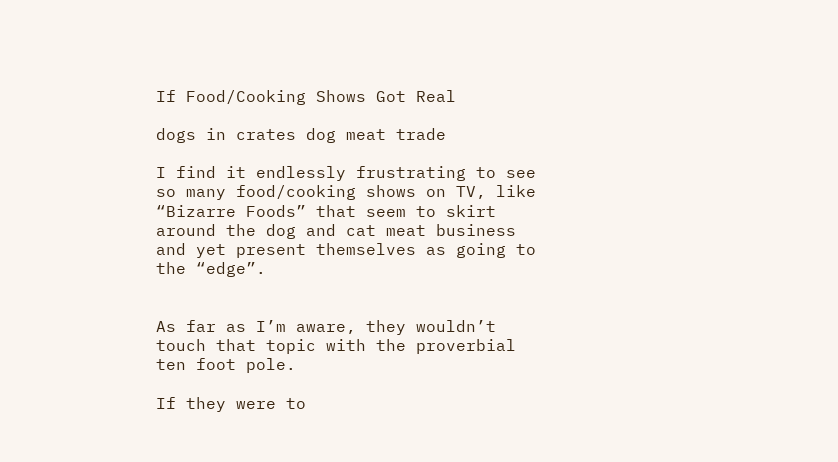If Food/Cooking Shows Got Real

dogs in crates dog meat trade

I find it endlessly frustrating to see so many food/cooking shows on TV, like “Bizarre Foods” that seem to skirt around the dog and cat meat business and yet present themselves as going to the “edge”.


As far as I’m aware, they wouldn’t touch that topic with the proverbial ten foot pole.

If they were to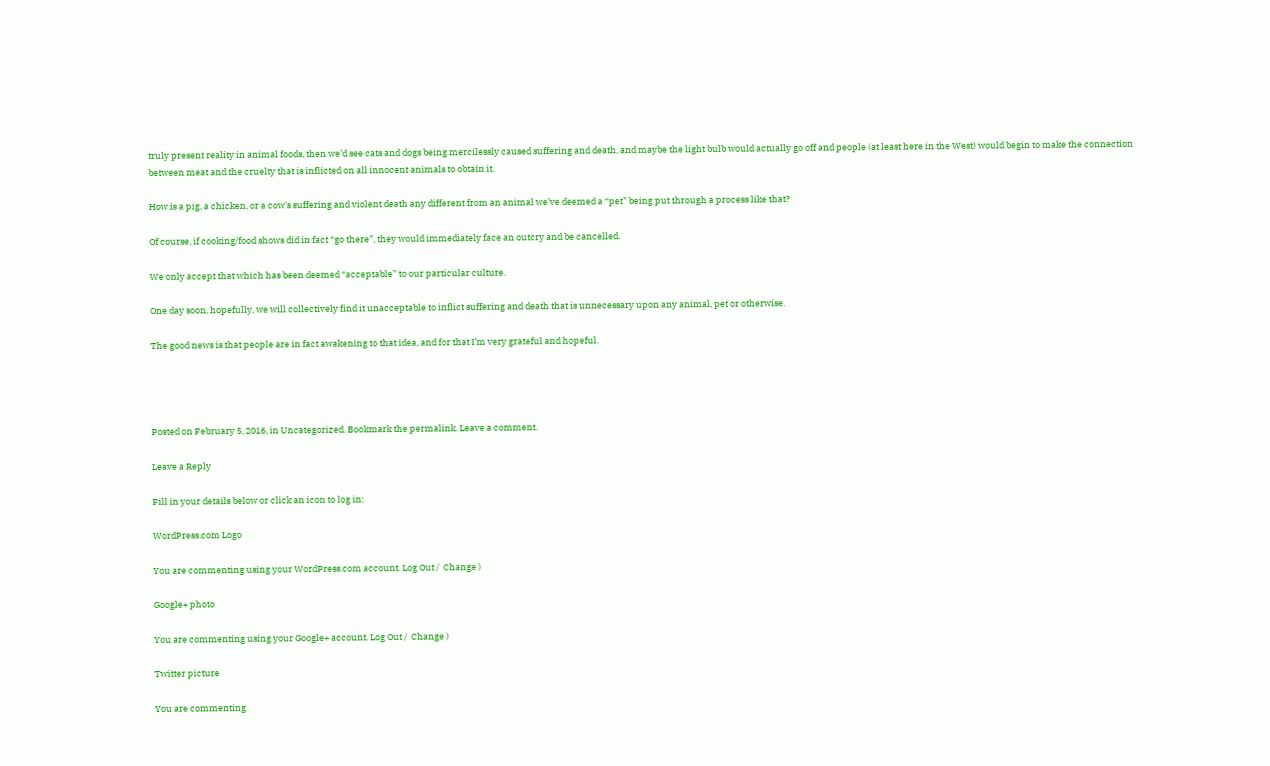truly present reality in animal foods, then we’d see cats and dogs being mercilessly caused suffering and death, and maybe the light bulb would actually go off and people (at least here in the West) would begin to make the connection between meat and the cruelty that is inflicted on all innocent animals to obtain it.

How is a pig, a chicken, or a cow’s suffering and violent death any different from an animal we’ve deemed a “pet” being put through a process like that?

Of course, if cooking/food shows did in fact “go there”, they would immediately face an outcry and be cancelled.

We only accept that which has been deemed “acceptable” to our particular culture.

One day soon, hopefully, we will collectively find it unacceptable to inflict suffering and death that is unnecessary upon any animal, pet or otherwise.

The good news is that people are in fact awakening to that idea, and for that I’m very grateful and hopeful.




Posted on February 5, 2016, in Uncategorized. Bookmark the permalink. Leave a comment.

Leave a Reply

Fill in your details below or click an icon to log in:

WordPress.com Logo

You are commenting using your WordPress.com account. Log Out /  Change )

Google+ photo

You are commenting using your Google+ account. Log Out /  Change )

Twitter picture

You are commenting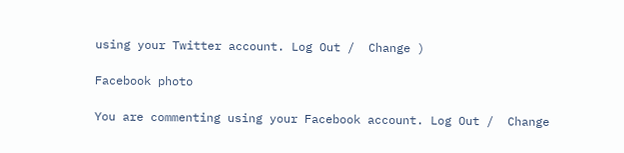using your Twitter account. Log Out /  Change )

Facebook photo

You are commenting using your Facebook account. Log Out /  Change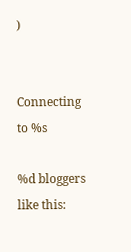)


Connecting to %s

%d bloggers like this: